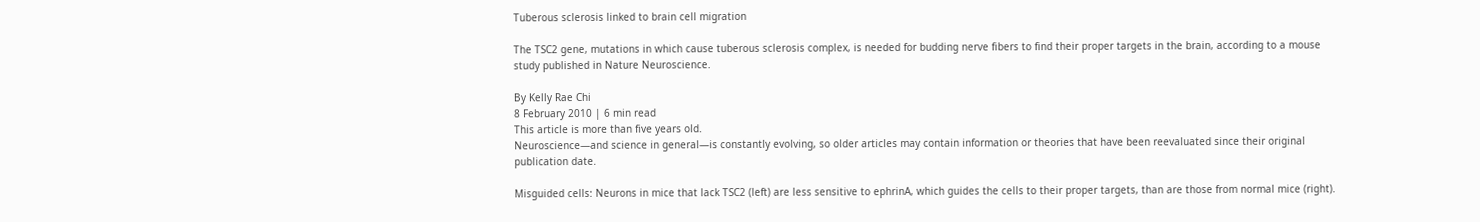Tuberous sclerosis linked to brain cell migration

The TSC2 gene, mutations in which cause tuberous sclerosis complex, is needed for budding nerve fibers to find their proper targets in the brain, according to a mouse study published in Nature Neuroscience.

By Kelly Rae Chi
8 February 2010 | 6 min read
This article is more than five years old.
Neuroscience—and science in general—is constantly evolving, so older articles may contain information or theories that have been reevaluated since their original publication date.

Misguided cells: Neurons in mice that lack TSC2 (left) are less sensitive to ephrinA, which guides the cells to their proper targets, than are those from normal mice (right).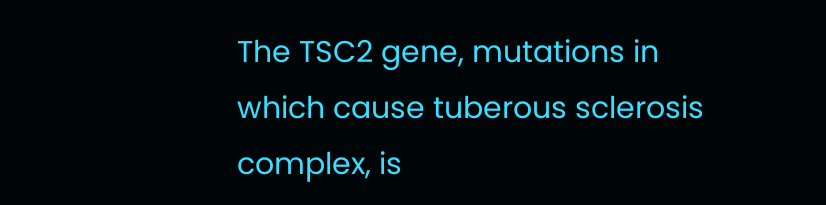The TSC2 gene, mutations in which cause tuberous sclerosis complex, is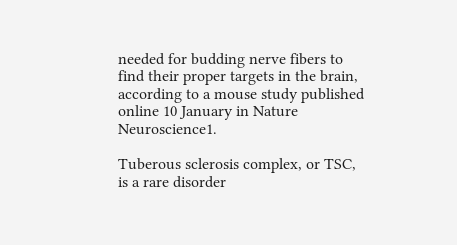needed for budding nerve fibers to find their proper targets in the brain, according to a mouse study published online 10 January in Nature Neuroscience1.

Tuberous sclerosis complex, or TSC, is a rare disorder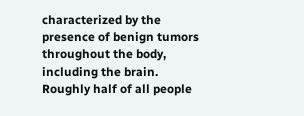characterized by the presence of benign tumors throughout the body, including the brain. Roughly half of all people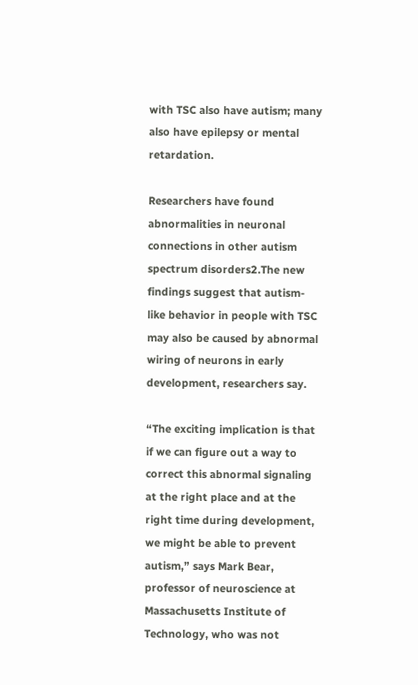with TSC also have autism; many also have epilepsy or mental retardation.

Researchers have found abnormalities in neuronal connections in other autism spectrum disorders2.The new findings suggest that autism-like behavior in people with TSC may also be caused by abnormal wiring of neurons in early development, researchers say.

“The exciting implication is that if we can figure out a way to correct this abnormal signaling at the right place and at the right time during development, we might be able to prevent autism,” says Mark Bear, professor of neuroscience at Massachusetts Institute of Technology, who was not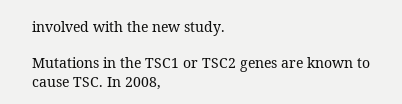involved with the new study.

Mutations in the TSC1 or TSC2 genes are known to cause TSC. In 2008,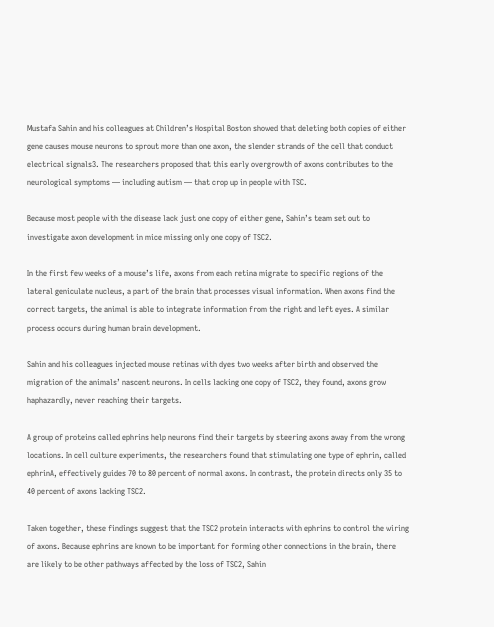Mustafa Sahin and his colleagues at Children’s Hospital Boston showed that deleting both copies of either gene causes mouse neurons to sprout more than one axon, the slender strands of the cell that conduct electrical signals3. The researchers proposed that this early overgrowth of axons contributes to the neurological symptoms — including autism — that crop up in people with TSC.

Because most people with the disease lack just one copy of either gene, Sahin’s team set out to investigate axon development in mice missing only one copy of TSC2.

In the first few weeks of a mouse’s life, axons from each retina migrate to specific regions of the lateral geniculate nucleus, a part of the brain that processes visual information. When axons find the correct targets, the animal is able to integrate information from the right and left eyes. A similar process occurs during human brain development.

Sahin and his colleagues injected mouse retinas with dyes two weeks after birth and observed the migration of the animals’ nascent neurons. In cells lacking one copy of TSC2, they found, axons grow haphazardly, never reaching their targets.

A group of proteins called ephrins help neurons find their targets by steering axons away from the wrong locations. In cell culture experiments, the researchers found that stimulating one type of ephrin, called ephrinA, effectively guides 70 to 80 percent of normal axons. In contrast, the protein directs only 35 to 40 percent of axons lacking TSC2.

Taken together, these findings suggest that the TSC2 protein interacts with ephrins to control the wiring of axons. Because ephrins are known to be important for forming other connections in the brain, there are likely to be other pathways affected by the loss of TSC2, Sahin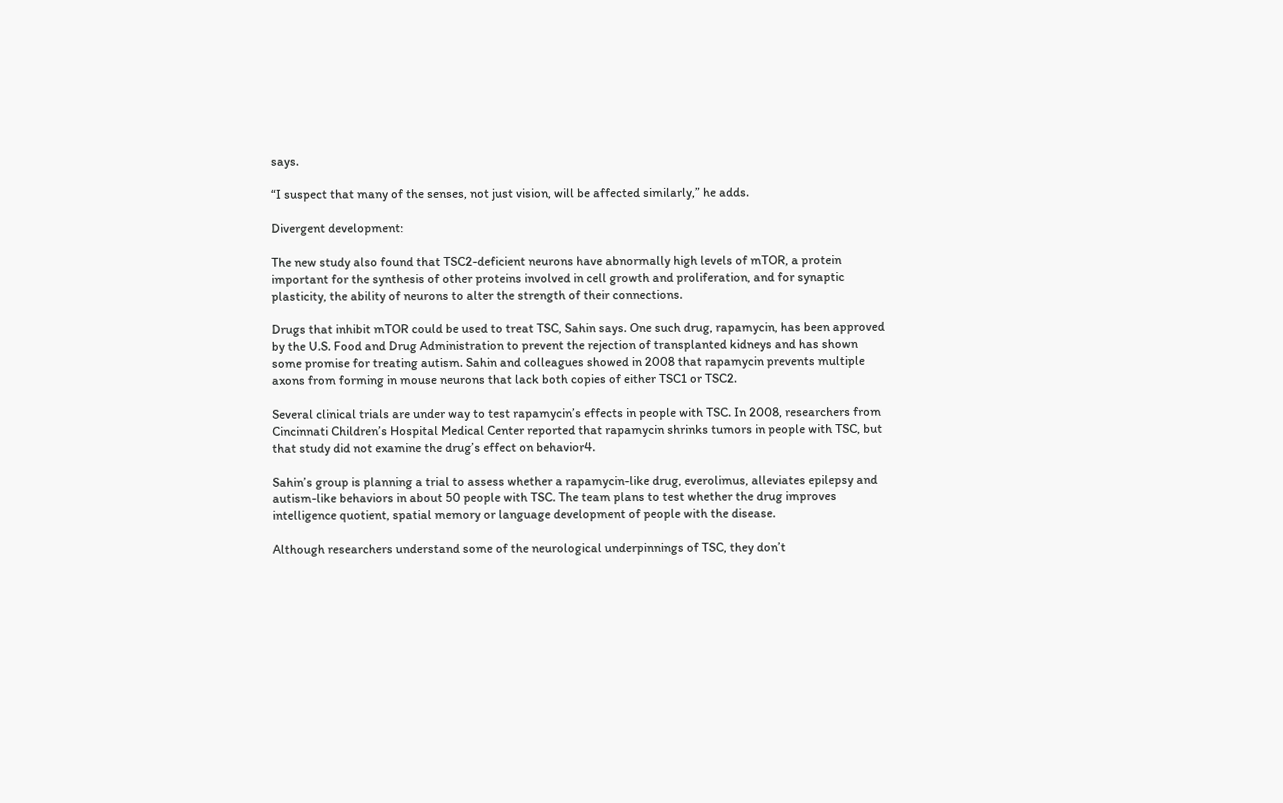says.

“I suspect that many of the senses, not just vision, will be affected similarly,” he adds.

Divergent development:

The new study also found that TSC2-deficient neurons have abnormally high levels of mTOR, a protein important for the synthesis of other proteins involved in cell growth and proliferation, and for synaptic plasticity, the ability of neurons to alter the strength of their connections.

Drugs that inhibit mTOR could be used to treat TSC, Sahin says. One such drug, rapamycin, has been approved by the U.S. Food and Drug Administration to prevent the rejection of transplanted kidneys and has shown some promise for treating autism. Sahin and colleagues showed in 2008 that rapamycin prevents multiple axons from forming in mouse neurons that lack both copies of either TSC1 or TSC2.

Several clinical trials are under way to test rapamycin’s effects in people with TSC. In 2008, researchers from Cincinnati Children’s Hospital Medical Center reported that rapamycin shrinks tumors in people with TSC, but that study did not examine the drug’s effect on behavior4.

Sahin’s group is planning a trial to assess whether a rapamycin-like drug, everolimus, alleviates epilepsy and autism-like behaviors in about 50 people with TSC. The team plans to test whether the drug improves intelligence quotient, spatial memory or language development of people with the disease.

Although researchers understand some of the neurological underpinnings of TSC, they don’t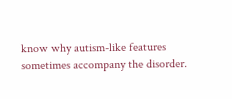know why autism-like features sometimes accompany the disorder.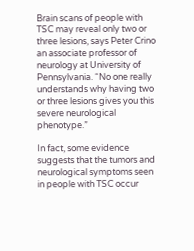Brain scans of people with TSC may reveal only two or three lesions, says Peter Crino an associate professor of neurology at University of Pennsylvania. “No one really understands why having two or three lesions gives you this severe neurological phenotype.”

In fact, some evidence suggests that the tumors and neurological symptoms seen in people with TSC occur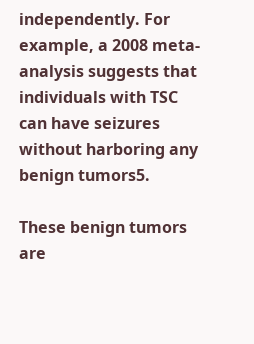independently. For example, a 2008 meta-analysis suggests that individuals with TSC can have seizures without harboring any benign tumors5.

These benign tumors are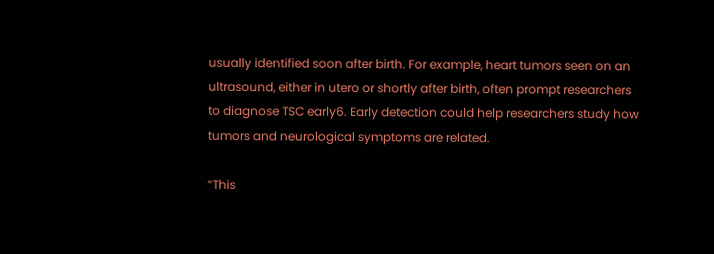usually identified soon after birth. For example, heart tumors seen on an ultrasound, either in utero or shortly after birth, often prompt researchers to diagnose TSC early6. Early detection could help researchers study how tumors and neurological symptoms are related.

“This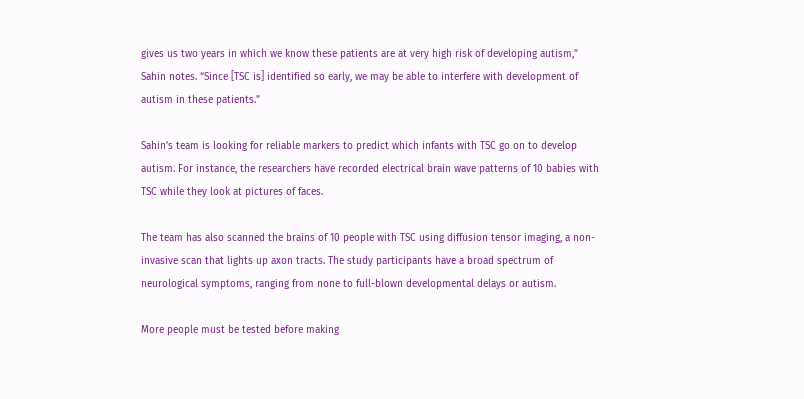gives us two years in which we know these patients are at very high risk of developing autism,” Sahin notes. “Since [TSC is] identified so early, we may be able to interfere with development of autism in these patients.”

Sahin’s team is looking for reliable markers to predict which infants with TSC go on to develop autism. For instance, the researchers have recorded electrical brain wave patterns of 10 babies with TSC while they look at pictures of faces.

The team has also scanned the brains of 10 people with TSC using diffusion tensor imaging, a non-invasive scan that lights up axon tracts. The study participants have a broad spectrum of neurological symptoms, ranging from none to full-blown developmental delays or autism.

More people must be tested before making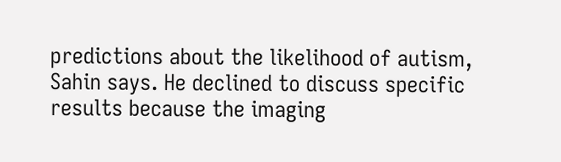predictions about the likelihood of autism, Sahin says. He declined to discuss specific results because the imaging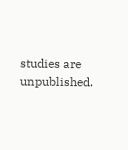studies are unpublished.